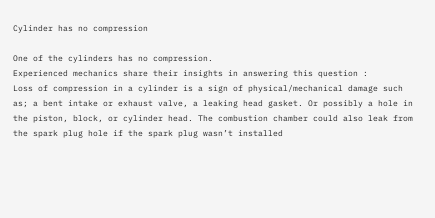Cylinder has no compression

One of the cylinders has no compression.
Experienced mechanics share their insights in answering this question :
Loss of compression in a cylinder is a sign of physical/mechanical damage such as; a bent intake or exhaust valve, a leaking head gasket. Or possibly a hole in the piston, block, or cylinder head. The combustion chamber could also leak from the spark plug hole if the spark plug wasn’t installed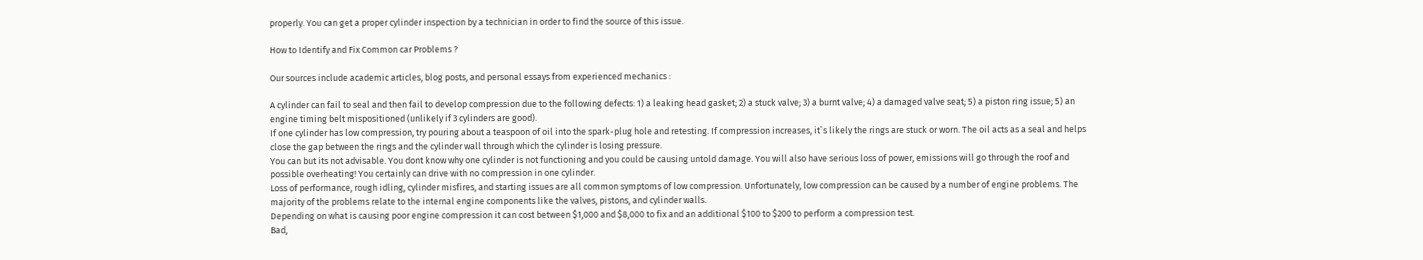properly. You can get a proper cylinder inspection by a technician in order to find the source of this issue.

How to Identify and Fix Common car Problems ?

Our sources include academic articles, blog posts, and personal essays from experienced mechanics :

A cylinder can fail to seal and then fail to develop compression due to the following defects: 1) a leaking head gasket; 2) a stuck valve; 3) a burnt valve; 4) a damaged valve seat; 5) a piston ring issue; 5) an engine timing belt mispositioned (unlikely if 3 cylinders are good).
If one cylinder has low compression, try pouring about a teaspoon of oil into the spark-plug hole and retesting. If compression increases, it`s likely the rings are stuck or worn. The oil acts as a seal and helps close the gap between the rings and the cylinder wall through which the cylinder is losing pressure.
You can but its not advisable. You dont know why one cylinder is not functioning and you could be causing untold damage. You will also have serious loss of power, emissions will go through the roof and possible overheating! You certainly can drive with no compression in one cylinder.
Loss of performance, rough idling, cylinder misfires, and starting issues are all common symptoms of low compression. Unfortunately, low compression can be caused by a number of engine problems. The majority of the problems relate to the internal engine components like the valves, pistons, and cylinder walls.
Depending on what is causing poor engine compression it can cost between $1,000 and $8,000 to fix and an additional $100 to $200 to perform a compression test.
Bad,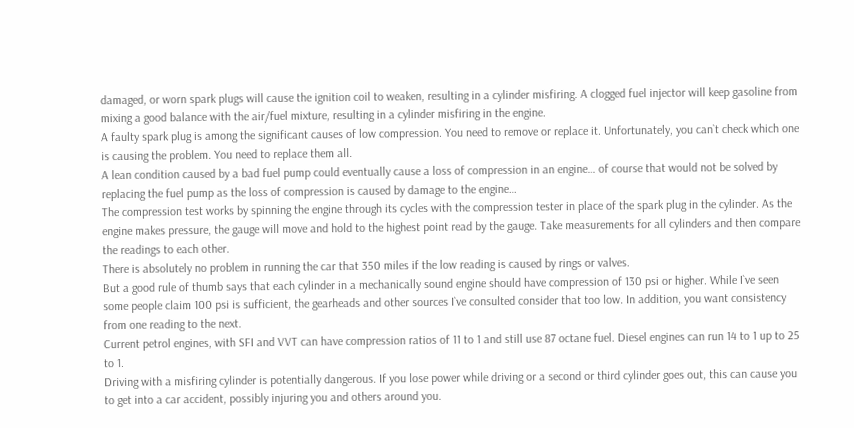damaged, or worn spark plugs will cause the ignition coil to weaken, resulting in a cylinder misfiring. A clogged fuel injector will keep gasoline from mixing a good balance with the air/fuel mixture, resulting in a cylinder misfiring in the engine.
A faulty spark plug is among the significant causes of low compression. You need to remove or replace it. Unfortunately, you can`t check which one is causing the problem. You need to replace them all.
A lean condition caused by a bad fuel pump could eventually cause a loss of compression in an engine… of course that would not be solved by replacing the fuel pump as the loss of compression is caused by damage to the engine…
The compression test works by spinning the engine through its cycles with the compression tester in place of the spark plug in the cylinder. As the engine makes pressure, the gauge will move and hold to the highest point read by the gauge. Take measurements for all cylinders and then compare the readings to each other.
There is absolutely no problem in running the car that 350 miles if the low reading is caused by rings or valves.
But a good rule of thumb says that each cylinder in a mechanically sound engine should have compression of 130 psi or higher. While I`ve seen some people claim 100 psi is sufficient, the gearheads and other sources I`ve consulted consider that too low. In addition, you want consistency from one reading to the next.
Current petrol engines, with SFI and VVT can have compression ratios of 11 to 1 and still use 87 octane fuel. Diesel engines can run 14 to 1 up to 25 to 1.
Driving with a misfiring cylinder is potentially dangerous. If you lose power while driving or a second or third cylinder goes out, this can cause you to get into a car accident, possibly injuring you and others around you.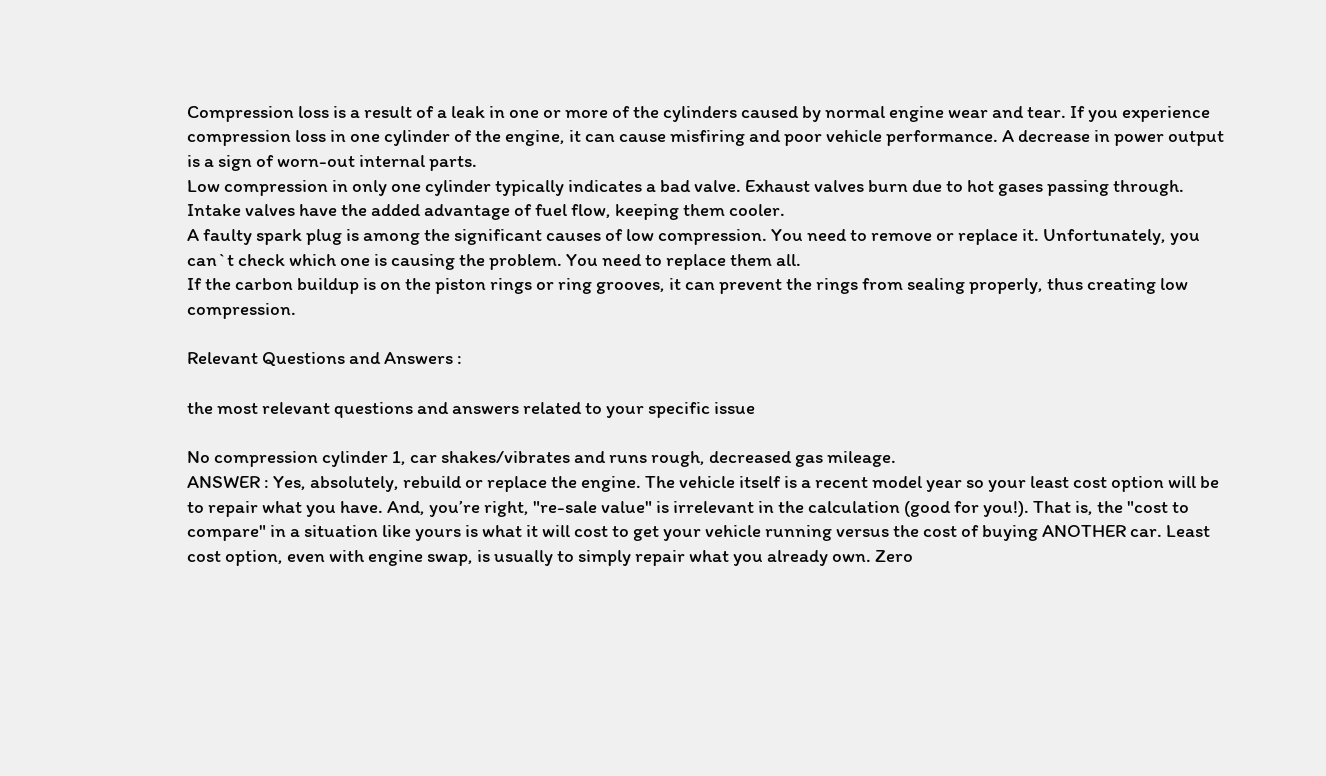Compression loss is a result of a leak in one or more of the cylinders caused by normal engine wear and tear. If you experience compression loss in one cylinder of the engine, it can cause misfiring and poor vehicle performance. A decrease in power output is a sign of worn-out internal parts.
Low compression in only one cylinder typically indicates a bad valve. Exhaust valves burn due to hot gases passing through. Intake valves have the added advantage of fuel flow, keeping them cooler.
A faulty spark plug is among the significant causes of low compression. You need to remove or replace it. Unfortunately, you can`t check which one is causing the problem. You need to replace them all.
If the carbon buildup is on the piston rings or ring grooves, it can prevent the rings from sealing properly, thus creating low compression.

Relevant Questions and Answers :

the most relevant questions and answers related to your specific issue

No compression cylinder 1, car shakes/vibrates and runs rough, decreased gas mileage.
ANSWER : Yes, absolutely, rebuild or replace the engine. The vehicle itself is a recent model year so your least cost option will be to repair what you have. And, you’re right, "re-sale value" is irrelevant in the calculation (good for you!). That is, the "cost to compare" in a situation like yours is what it will cost to get your vehicle running versus the cost of buying ANOTHER car. Least cost option, even with engine swap, is usually to simply repair what you already own. Zero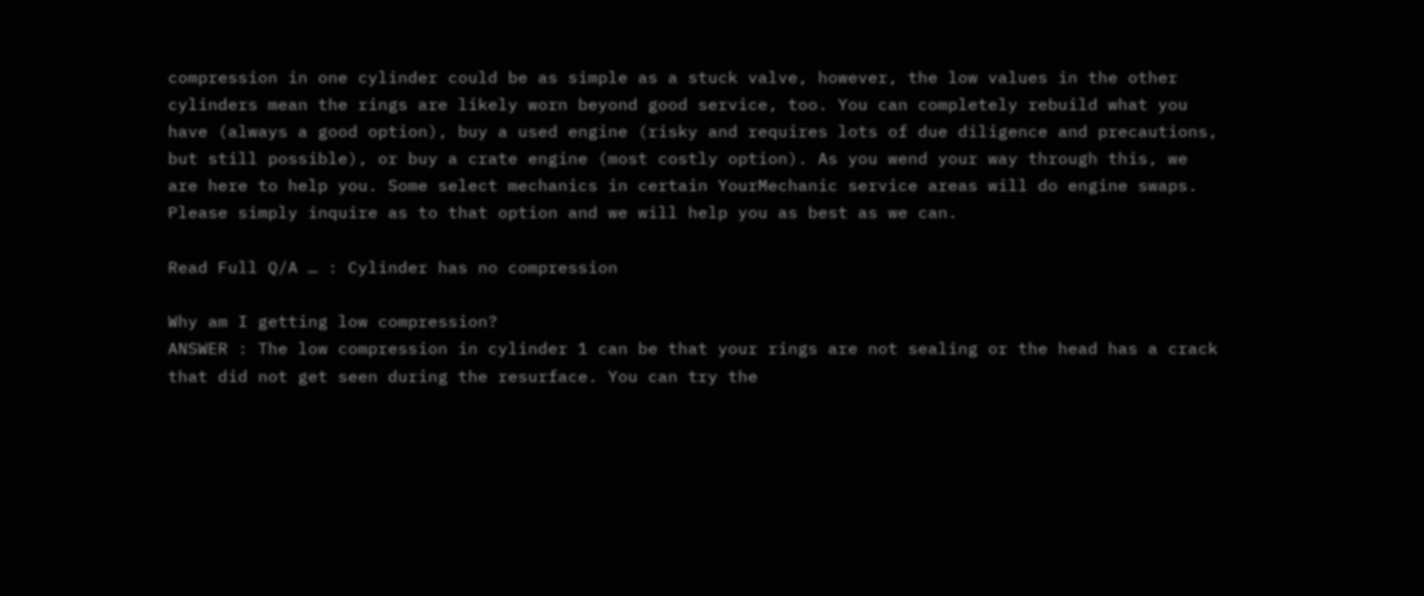compression in one cylinder could be as simple as a stuck valve, however, the low values in the other cylinders mean the rings are likely worn beyond good service, too. You can completely rebuild what you have (always a good option), buy a used engine (risky and requires lots of due diligence and precautions, but still possible), or buy a crate engine (most costly option). As you wend your way through this, we are here to help you. Some select mechanics in certain YourMechanic service areas will do engine swaps. Please simply inquire as to that option and we will help you as best as we can.

Read Full Q/A … : Cylinder has no compression

Why am I getting low compression?
ANSWER : The low compression in cylinder 1 can be that your rings are not sealing or the head has a crack that did not get seen during the resurface. You can try the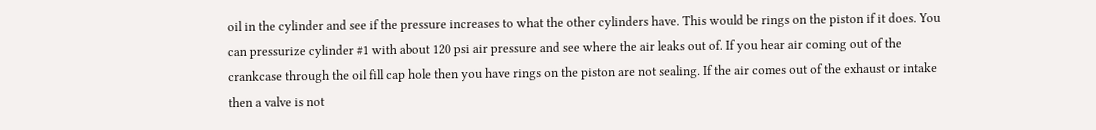oil in the cylinder and see if the pressure increases to what the other cylinders have. This would be rings on the piston if it does. You can pressurize cylinder #1 with about 120 psi air pressure and see where the air leaks out of. If you hear air coming out of the crankcase through the oil fill cap hole then you have rings on the piston are not sealing. If the air comes out of the exhaust or intake then a valve is not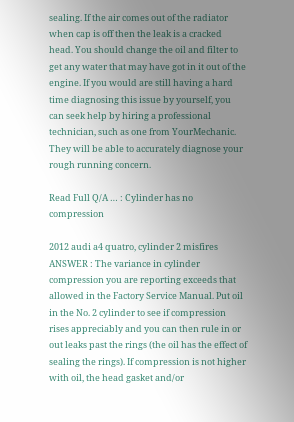sealing. If the air comes out of the radiator when cap is off then the leak is a cracked head. You should change the oil and filter to get any water that may have got in it out of the engine. If you would are still having a hard time diagnosing this issue by yourself, you can seek help by hiring a professional technician, such as one from YourMechanic. They will be able to accurately diagnose your rough running concern.

Read Full Q/A … : Cylinder has no compression

2012 audi a4 quatro, cylinder 2 misfires
ANSWER : The variance in cylinder compression you are reporting exceeds that allowed in the Factory Service Manual. Put oil in the No. 2 cylinder to see if compression rises appreciably and you can then rule in or out leaks past the rings (the oil has the effect of sealing the rings). If compression is not higher with oil, the head gasket and/or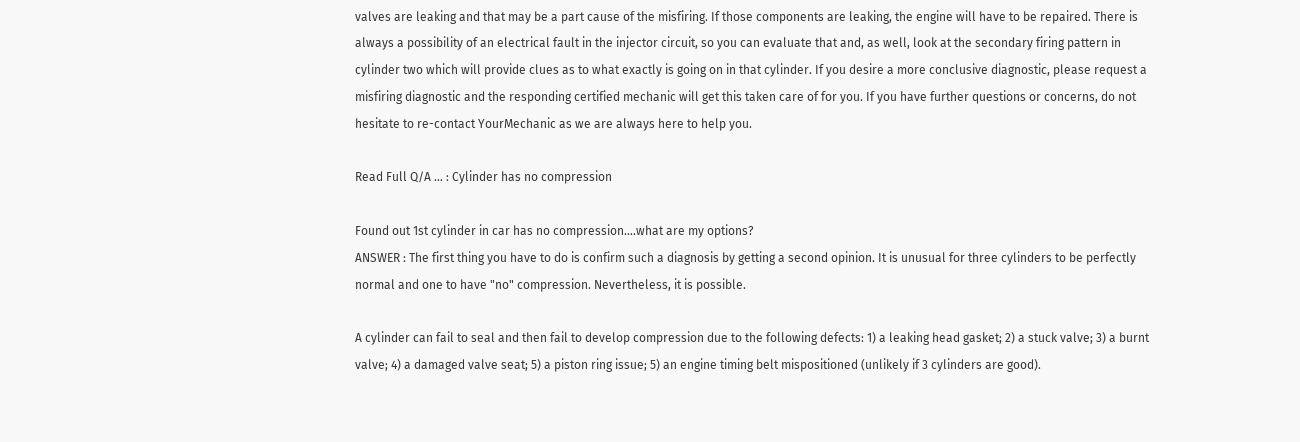valves are leaking and that may be a part cause of the misfiring. If those components are leaking, the engine will have to be repaired. There is always a possibility of an electrical fault in the injector circuit, so you can evaluate that and, as well, look at the secondary firing pattern in cylinder two which will provide clues as to what exactly is going on in that cylinder. If you desire a more conclusive diagnostic, please request a misfiring diagnostic and the responding certified mechanic will get this taken care of for you. If you have further questions or concerns, do not hesitate to re-contact YourMechanic as we are always here to help you.

Read Full Q/A … : Cylinder has no compression

Found out 1st cylinder in car has no compression….what are my options?
ANSWER : The first thing you have to do is confirm such a diagnosis by getting a second opinion. It is unusual for three cylinders to be perfectly normal and one to have "no" compression. Nevertheless, it is possible.

A cylinder can fail to seal and then fail to develop compression due to the following defects: 1) a leaking head gasket; 2) a stuck valve; 3) a burnt valve; 4) a damaged valve seat; 5) a piston ring issue; 5) an engine timing belt mispositioned (unlikely if 3 cylinders are good).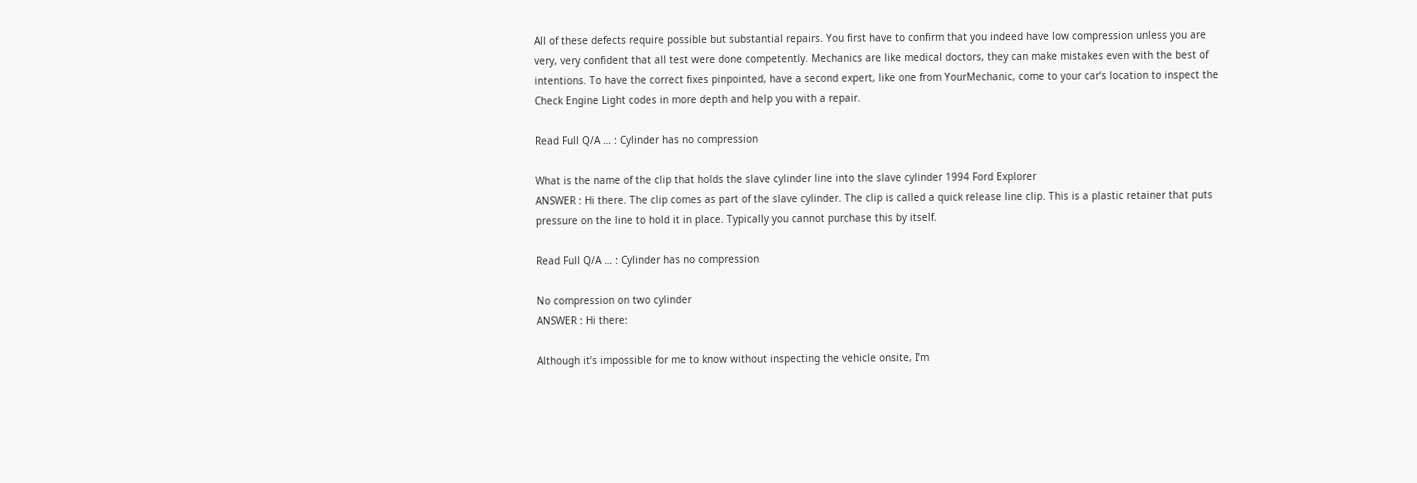All of these defects require possible but substantial repairs. You first have to confirm that you indeed have low compression unless you are very, very confident that all test were done competently. Mechanics are like medical doctors, they can make mistakes even with the best of intentions. To have the correct fixes pinpointed, have a second expert, like one from YourMechanic, come to your car’s location to inspect the Check Engine Light codes in more depth and help you with a repair.

Read Full Q/A … : Cylinder has no compression

What is the name of the clip that holds the slave cylinder line into the slave cylinder 1994 Ford Explorer
ANSWER : Hi there. The clip comes as part of the slave cylinder. The clip is called a quick release line clip. This is a plastic retainer that puts pressure on the line to hold it in place. Typically you cannot purchase this by itself.

Read Full Q/A … : Cylinder has no compression

No compression on two cylinder
ANSWER : Hi there:

Although it’s impossible for me to know without inspecting the vehicle onsite, I’m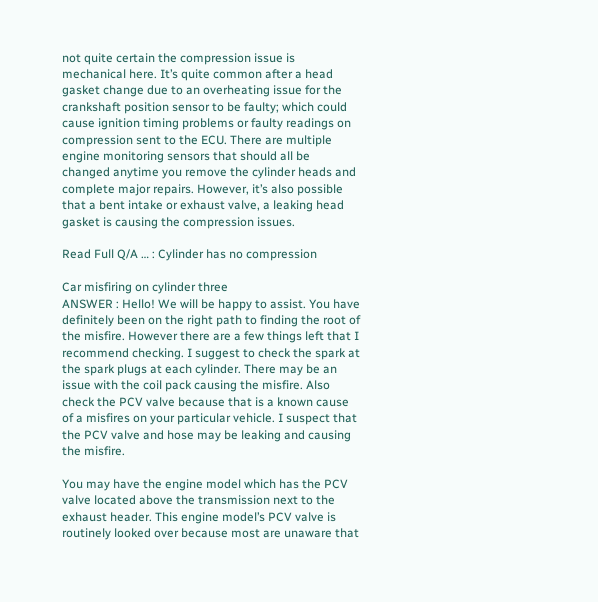not quite certain the compression issue is mechanical here. It’s quite common after a head gasket change due to an overheating issue for the crankshaft position sensor to be faulty; which could cause ignition timing problems or faulty readings on compression sent to the ECU. There are multiple engine monitoring sensors that should all be changed anytime you remove the cylinder heads and complete major repairs. However, it’s also possible that a bent intake or exhaust valve, a leaking head gasket is causing the compression issues.

Read Full Q/A … : Cylinder has no compression

Car misfiring on cylinder three
ANSWER : Hello! We will be happy to assist. You have definitely been on the right path to finding the root of the misfire. However there are a few things left that I recommend checking. I suggest to check the spark at the spark plugs at each cylinder. There may be an issue with the coil pack causing the misfire. Also check the PCV valve because that is a known cause of a misfires on your particular vehicle. I suspect that the PCV valve and hose may be leaking and causing the misfire.

You may have the engine model which has the PCV valve located above the transmission next to the exhaust header. This engine model’s PCV valve is routinely looked over because most are unaware that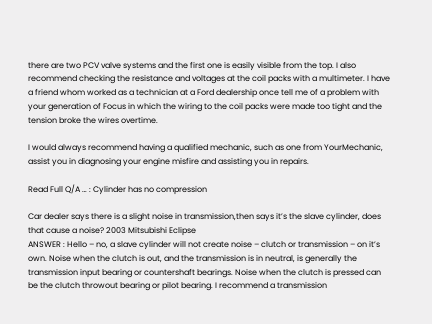there are two PCV valve systems and the first one is easily visible from the top. I also recommend checking the resistance and voltages at the coil packs with a multimeter. I have a friend whom worked as a technician at a Ford dealership once tell me of a problem with your generation of Focus in which the wiring to the coil packs were made too tight and the tension broke the wires overtime.

I would always recommend having a qualified mechanic, such as one from YourMechanic, assist you in diagnosing your engine misfire and assisting you in repairs.

Read Full Q/A … : Cylinder has no compression

Car dealer says there is a slight noise in transmission,then says it’s the slave cylinder, does that cause a noise? 2003 Mitsubishi Eclipse
ANSWER : Hello – no, a slave cylinder will not create noise – clutch or transmission – on it’s own. Noise when the clutch is out, and the transmission is in neutral, is generally the transmission input bearing or countershaft bearings. Noise when the clutch is pressed can be the clutch throwout bearing or pilot bearing. I recommend a transmission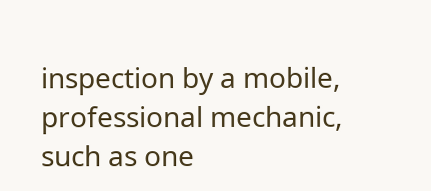inspection by a mobile, professional mechanic, such as one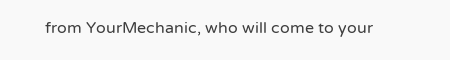from YourMechanic, who will come to your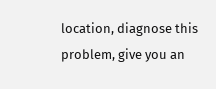location, diagnose this problem, give you an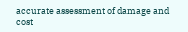accurate assessment of damage and cost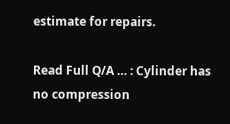estimate for repairs.

Read Full Q/A … : Cylinder has no compression